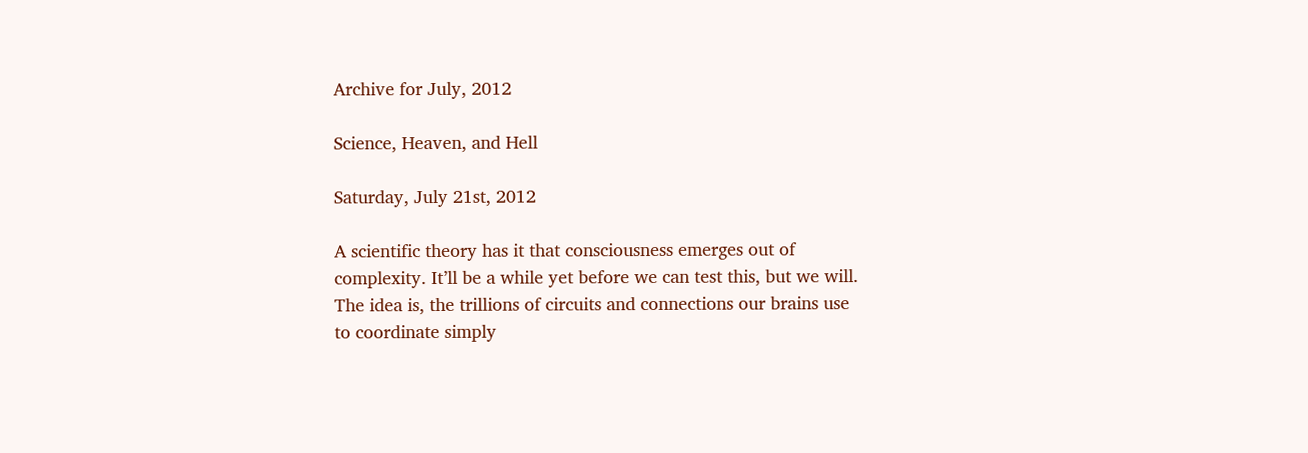Archive for July, 2012

Science, Heaven, and Hell

Saturday, July 21st, 2012

A scientific theory has it that consciousness emerges out of complexity. It’ll be a while yet before we can test this, but we will. The idea is, the trillions of circuits and connections our brains use to coordinate simply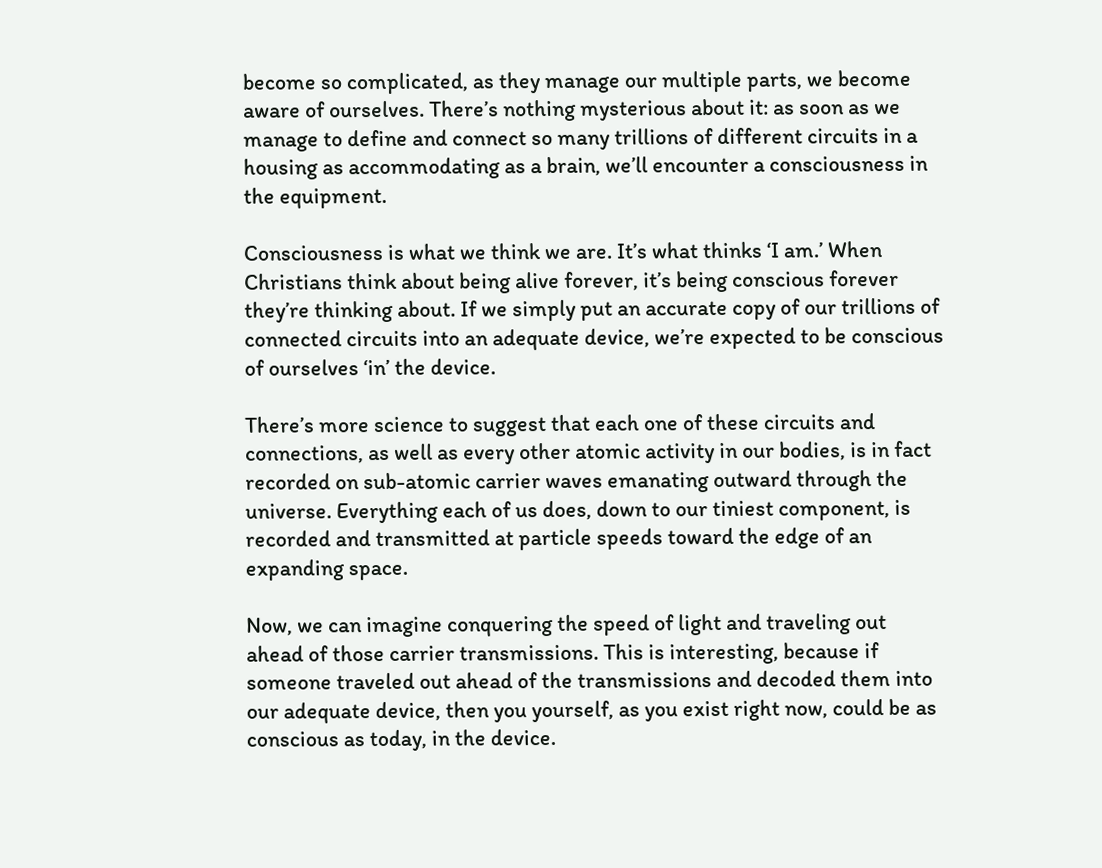become so complicated, as they manage our multiple parts, we become aware of ourselves. There’s nothing mysterious about it: as soon as we manage to define and connect so many trillions of different circuits in a housing as accommodating as a brain, we’ll encounter a consciousness in the equipment.

Consciousness is what we think we are. It’s what thinks ‘I am.’ When Christians think about being alive forever, it’s being conscious forever they’re thinking about. If we simply put an accurate copy of our trillions of connected circuits into an adequate device, we’re expected to be conscious of ourselves ‘in’ the device.

There’s more science to suggest that each one of these circuits and connections, as well as every other atomic activity in our bodies, is in fact recorded on sub-atomic carrier waves emanating outward through the universe. Everything each of us does, down to our tiniest component, is recorded and transmitted at particle speeds toward the edge of an expanding space.

Now, we can imagine conquering the speed of light and traveling out ahead of those carrier transmissions. This is interesting, because if someone traveled out ahead of the transmissions and decoded them into our adequate device, then you yourself, as you exist right now, could be as conscious as today, in the device.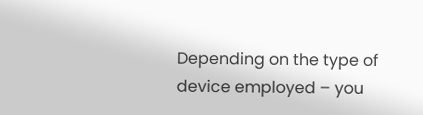Depending on the type of device employed – you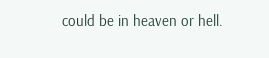could be in heaven or hell.